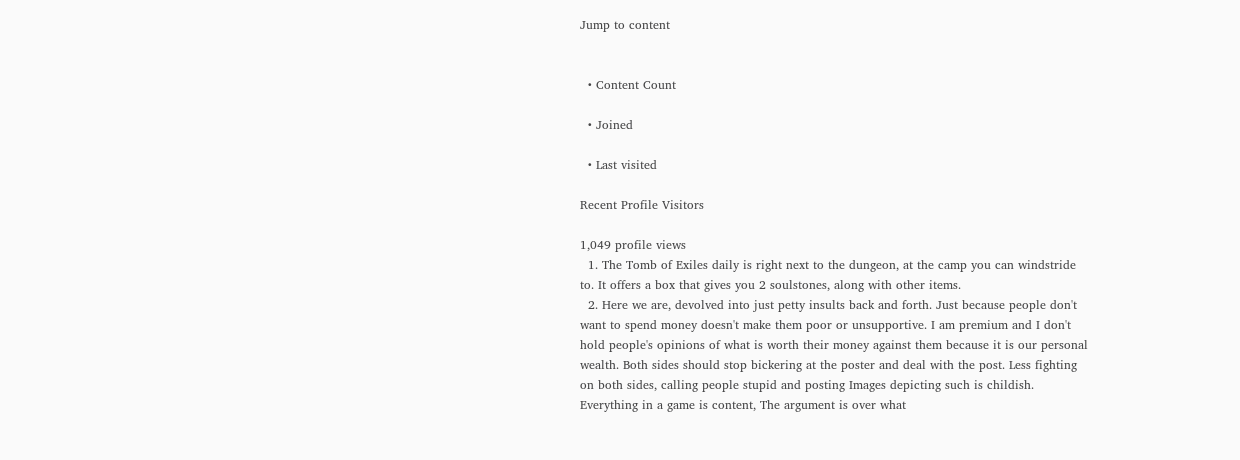Jump to content


  • Content Count

  • Joined

  • Last visited

Recent Profile Visitors

1,049 profile views
  1. The Tomb of Exiles daily is right next to the dungeon, at the camp you can windstride to. It offers a box that gives you 2 soulstones, along with other items.
  2. Here we are, devolved into just petty insults back and forth. Just because people don't want to spend money doesn't make them poor or unsupportive. I am premium and I don't hold people's opinions of what is worth their money against them because it is our personal wealth. Both sides should stop bickering at the poster and deal with the post. Less fighting on both sides, calling people stupid and posting Images depicting such is childish. Everything in a game is content, The argument is over what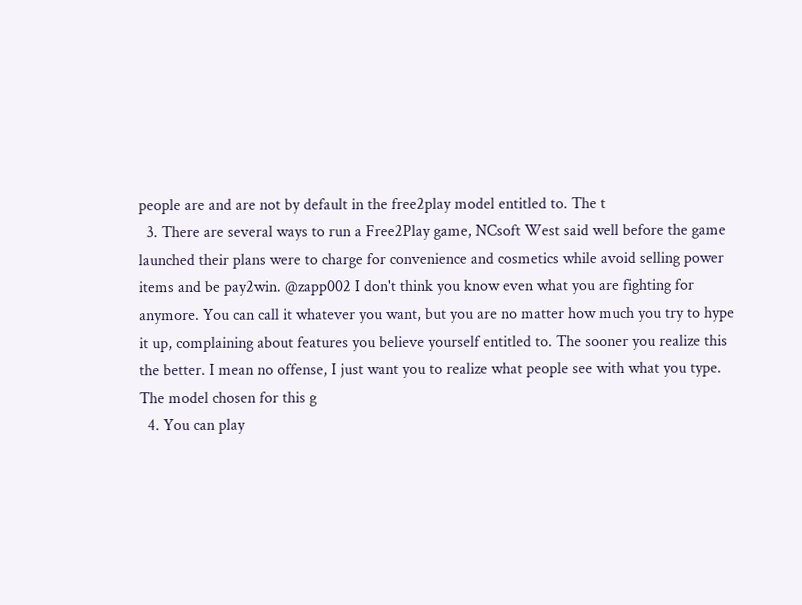people are and are not by default in the free2play model entitled to. The t
  3. There are several ways to run a Free2Play game, NCsoft West said well before the game launched their plans were to charge for convenience and cosmetics while avoid selling power items and be pay2win. @zapp002 I don't think you know even what you are fighting for anymore. You can call it whatever you want, but you are no matter how much you try to hype it up, complaining about features you believe yourself entitled to. The sooner you realize this the better. I mean no offense, I just want you to realize what people see with what you type. The model chosen for this g
  4. You can play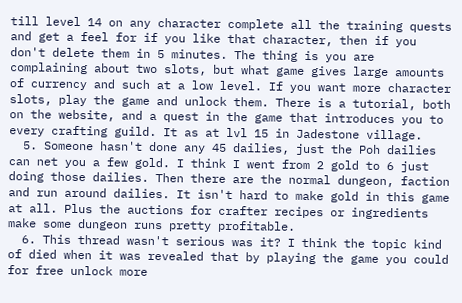till level 14 on any character complete all the training quests and get a feel for if you like that character, then if you don't delete them in 5 minutes. The thing is you are complaining about two slots, but what game gives large amounts of currency and such at a low level. If you want more character slots, play the game and unlock them. There is a tutorial, both on the website, and a quest in the game that introduces you to every crafting guild. It as at lvl 15 in Jadestone village.
  5. Someone hasn't done any 45 dailies, just the Poh dailies can net you a few gold. I think I went from 2 gold to 6 just doing those dailies. Then there are the normal dungeon, faction and run around dailies. It isn't hard to make gold in this game at all. Plus the auctions for crafter recipes or ingredients make some dungeon runs pretty profitable.
  6. This thread wasn't serious was it? I think the topic kind of died when it was revealed that by playing the game you could for free unlock more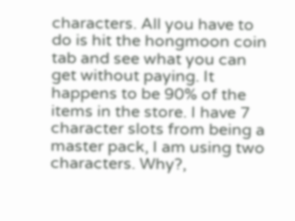characters. All you have to do is hit the hongmoon coin tab and see what you can get without paying. It happens to be 90% of the items in the store. I have 7 character slots from being a master pack, I am using two characters. Why?,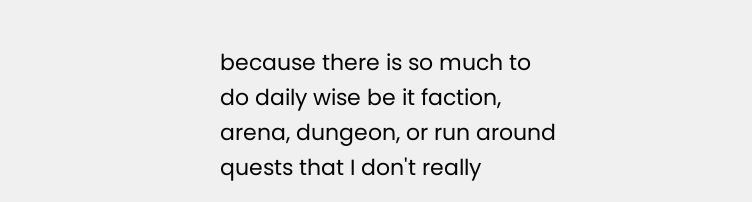because there is so much to do daily wise be it faction, arena, dungeon, or run around quests that I don't really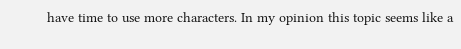have time to use more characters. In my opinion this topic seems like a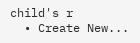child's r
  • Create New...